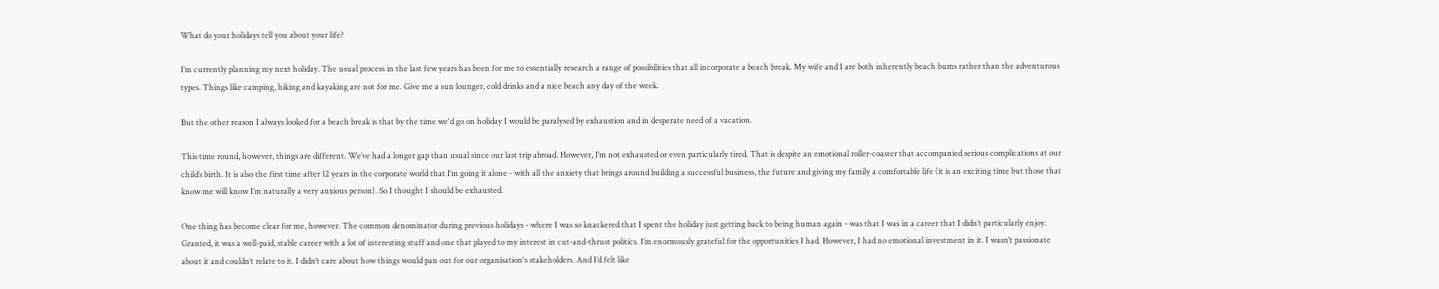What do your holidays tell you about your life?

I’m currently planning my next holiday. The usual process in the last few years has been for me to essentially research a range of possibilities that all incorporate a beach break. My wife and I are both inherently beach bums rather than the adventurous types. Things like camping, hiking and kayaking are not for me. Give me a sun lounger, cold drinks and a nice beach any day of the week.

But the other reason I always looked for a beach break is that by the time we'd go on holiday I would be paralysed by exhaustion and in desperate need of a vacation.

This time round, however, things are different. We’ve had a longer gap than usual since our last trip abroad. However, I’m not exhausted or even particularly tired. That is despite an emotional roller-coaster that accompanied serious complications at our child’s birth. It is also the first time after 12 years in the corporate world that I’m going it alone - with all the anxiety that brings around building a successful business, the future and giving my family a comfortable life (it is an exciting time but those that know me will know I’m naturally a very anxious person). So I thought I should be exhausted.

One thing has become clear for me, however. The common denominator during previous holidays - where I was so knackered that I spent the holiday just getting back to being human again - was that I was in a career that I didn’t particularly enjoy. Granted, it was a well-paid, stable career with a lot of interesting stuff and one that played to my interest in cut-and-thrust politics. I’m enormously grateful for the opportunities I had. However, I had no emotional investment in it. I wasn’t passionate about it and couldn’t relate to it. I didn’t care about how things would pan out for our organisation's stakeholders. And I’d felt like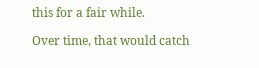this for a fair while.

Over time, that would catch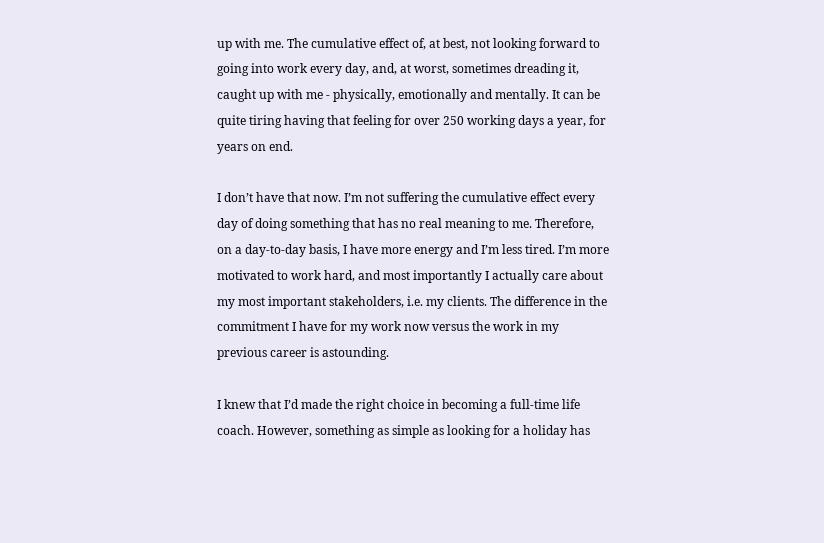up with me. The cumulative effect of, at best, not looking forward to going into work every day, and, at worst, sometimes dreading it, caught up with me - physically, emotionally and mentally. It can be quite tiring having that feeling for over 250 working days a year, for years on end.

I don’t have that now. I’m not suffering the cumulative effect every day of doing something that has no real meaning to me. Therefore, on a day-to-day basis, I have more energy and I’m less tired. I’m more motivated to work hard, and most importantly I actually care about my most important stakeholders, i.e. my clients. The difference in the commitment I have for my work now versus the work in my previous career is astounding.

I knew that I’d made the right choice in becoming a full-time life coach. However, something as simple as looking for a holiday has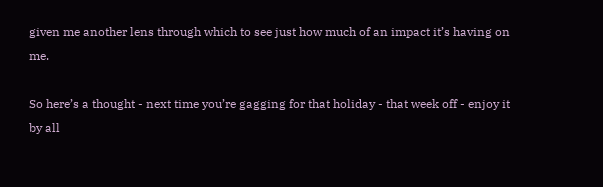given me another lens through which to see just how much of an impact it’s having on me.

So here’s a thought - next time you’re gagging for that holiday - that week off - enjoy it by all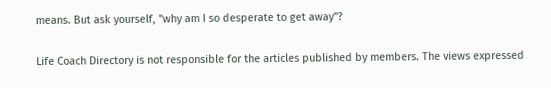means. But ask yourself, "why am I so desperate to get away"?

Life Coach Directory is not responsible for the articles published by members. The views expressed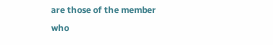are those of the member who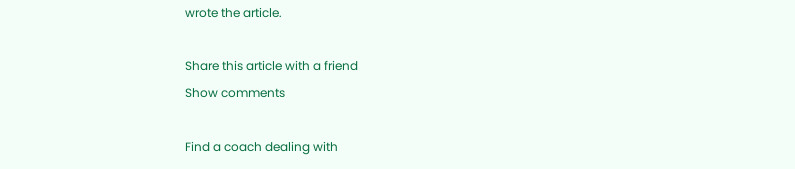wrote the article.

Share this article with a friend
Show comments

Find a coach dealing with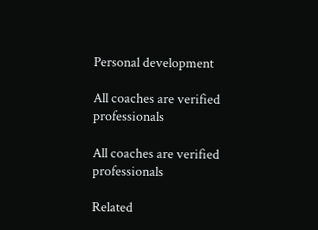Personal development

All coaches are verified professionals

All coaches are verified professionals

Related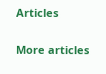Articles

More articles